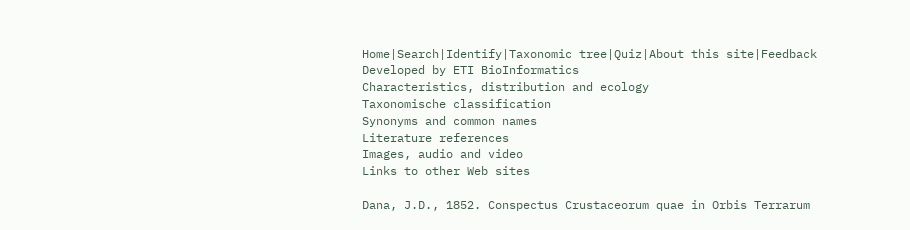Home|Search|Identify|Taxonomic tree|Quiz|About this site|Feedback
Developed by ETI BioInformatics
Characteristics, distribution and ecology
Taxonomische classification
Synonyms and common names
Literature references
Images, audio and video
Links to other Web sites

Dana, J.D., 1852. Conspectus Crustaceorum quae in Orbis Terrarum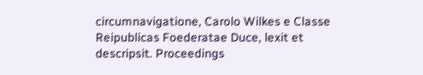circumnavigatione, Carolo Wilkes e Classe Reipublicas Foederatae Duce, lexit et descripsit. Proceedings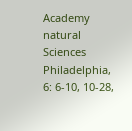Academy natural Sciences Philadelphia, 6: 6-10, 10-28,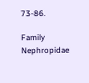73-86.

Family Nephropidae